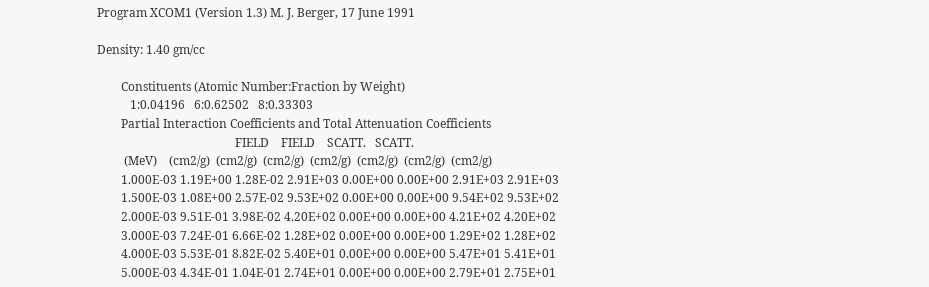Program XCOM1 (Version 1.3) M. J. Berger, 17 June 1991

Density: 1.40 gm/cc

        Constituents (Atomic Number:Fraction by Weight)
           1:0.04196   6:0.62502   8:0.33303
        Partial Interaction Coefficients and Total Attenuation Coefficients
                                              FIELD    FIELD    SCATT.   SCATT.
         (MeV)    (cm2/g)  (cm2/g)  (cm2/g)  (cm2/g)  (cm2/g)  (cm2/g)  (cm2/g)
        1.000E-03 1.19E+00 1.28E-02 2.91E+03 0.00E+00 0.00E+00 2.91E+03 2.91E+03
        1.500E-03 1.08E+00 2.57E-02 9.53E+02 0.00E+00 0.00E+00 9.54E+02 9.53E+02
        2.000E-03 9.51E-01 3.98E-02 4.20E+02 0.00E+00 0.00E+00 4.21E+02 4.20E+02
        3.000E-03 7.24E-01 6.66E-02 1.28E+02 0.00E+00 0.00E+00 1.29E+02 1.28E+02
        4.000E-03 5.53E-01 8.82E-02 5.40E+01 0.00E+00 0.00E+00 5.47E+01 5.41E+01
        5.000E-03 4.34E-01 1.04E-01 2.74E+01 0.00E+00 0.00E+00 2.79E+01 2.75E+01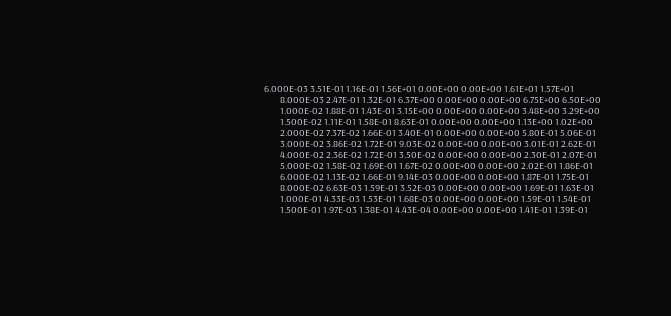6.000E-03 3.51E-01 1.16E-01 1.56E+01 0.00E+00 0.00E+00 1.61E+01 1.57E+01
        8.000E-03 2.47E-01 1.32E-01 6.37E+00 0.00E+00 0.00E+00 6.75E+00 6.50E+00
        1.000E-02 1.88E-01 1.43E-01 3.15E+00 0.00E+00 0.00E+00 3.48E+00 3.29E+00
        1.500E-02 1.11E-01 1.58E-01 8.63E-01 0.00E+00 0.00E+00 1.13E+00 1.02E+00
        2.000E-02 7.37E-02 1.66E-01 3.40E-01 0.00E+00 0.00E+00 5.80E-01 5.06E-01
        3.000E-02 3.86E-02 1.72E-01 9.03E-02 0.00E+00 0.00E+00 3.01E-01 2.62E-01
        4.000E-02 2.36E-02 1.72E-01 3.50E-02 0.00E+00 0.00E+00 2.30E-01 2.07E-01
        5.000E-02 1.58E-02 1.69E-01 1.67E-02 0.00E+00 0.00E+00 2.02E-01 1.86E-01
        6.000E-02 1.13E-02 1.66E-01 9.14E-03 0.00E+00 0.00E+00 1.87E-01 1.75E-01
        8.000E-02 6.63E-03 1.59E-01 3.52E-03 0.00E+00 0.00E+00 1.69E-01 1.63E-01
        1.000E-01 4.33E-03 1.53E-01 1.68E-03 0.00E+00 0.00E+00 1.59E-01 1.54E-01
        1.500E-01 1.97E-03 1.38E-01 4.43E-04 0.00E+00 0.00E+00 1.41E-01 1.39E-01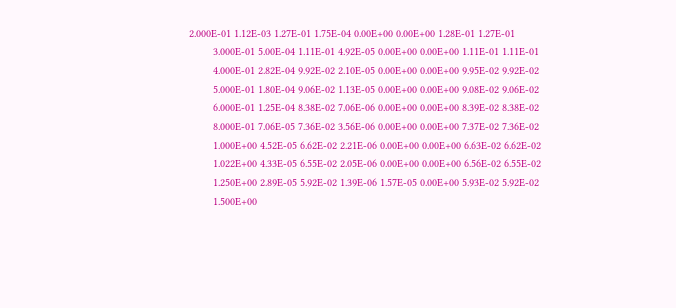2.000E-01 1.12E-03 1.27E-01 1.75E-04 0.00E+00 0.00E+00 1.28E-01 1.27E-01
        3.000E-01 5.00E-04 1.11E-01 4.92E-05 0.00E+00 0.00E+00 1.11E-01 1.11E-01
        4.000E-01 2.82E-04 9.92E-02 2.10E-05 0.00E+00 0.00E+00 9.95E-02 9.92E-02
        5.000E-01 1.80E-04 9.06E-02 1.13E-05 0.00E+00 0.00E+00 9.08E-02 9.06E-02
        6.000E-01 1.25E-04 8.38E-02 7.06E-06 0.00E+00 0.00E+00 8.39E-02 8.38E-02
        8.000E-01 7.06E-05 7.36E-02 3.56E-06 0.00E+00 0.00E+00 7.37E-02 7.36E-02
        1.000E+00 4.52E-05 6.62E-02 2.21E-06 0.00E+00 0.00E+00 6.63E-02 6.62E-02
        1.022E+00 4.33E-05 6.55E-02 2.05E-06 0.00E+00 0.00E+00 6.56E-02 6.55E-02
        1.250E+00 2.89E-05 5.92E-02 1.39E-06 1.57E-05 0.00E+00 5.93E-02 5.92E-02
        1.500E+00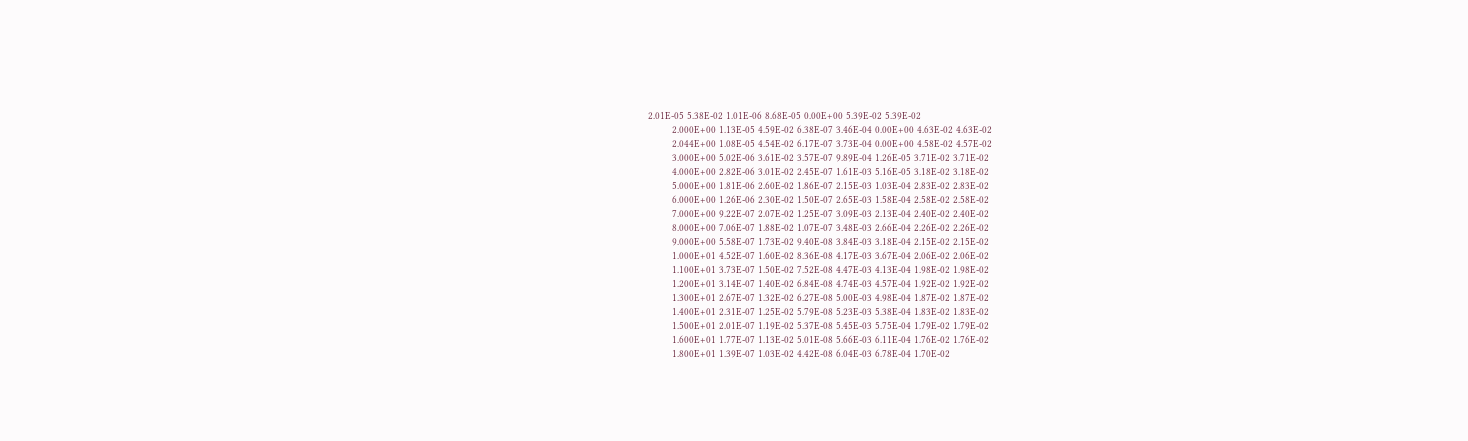2.01E-05 5.38E-02 1.01E-06 8.68E-05 0.00E+00 5.39E-02 5.39E-02
        2.000E+00 1.13E-05 4.59E-02 6.38E-07 3.46E-04 0.00E+00 4.63E-02 4.63E-02
        2.044E+00 1.08E-05 4.54E-02 6.17E-07 3.73E-04 0.00E+00 4.58E-02 4.57E-02
        3.000E+00 5.02E-06 3.61E-02 3.57E-07 9.89E-04 1.26E-05 3.71E-02 3.71E-02
        4.000E+00 2.82E-06 3.01E-02 2.45E-07 1.61E-03 5.16E-05 3.18E-02 3.18E-02
        5.000E+00 1.81E-06 2.60E-02 1.86E-07 2.15E-03 1.03E-04 2.83E-02 2.83E-02
        6.000E+00 1.26E-06 2.30E-02 1.50E-07 2.65E-03 1.58E-04 2.58E-02 2.58E-02
        7.000E+00 9.22E-07 2.07E-02 1.25E-07 3.09E-03 2.13E-04 2.40E-02 2.40E-02
        8.000E+00 7.06E-07 1.88E-02 1.07E-07 3.48E-03 2.66E-04 2.26E-02 2.26E-02
        9.000E+00 5.58E-07 1.73E-02 9.40E-08 3.84E-03 3.18E-04 2.15E-02 2.15E-02
        1.000E+01 4.52E-07 1.60E-02 8.36E-08 4.17E-03 3.67E-04 2.06E-02 2.06E-02
        1.100E+01 3.73E-07 1.50E-02 7.52E-08 4.47E-03 4.13E-04 1.98E-02 1.98E-02
        1.200E+01 3.14E-07 1.40E-02 6.84E-08 4.74E-03 4.57E-04 1.92E-02 1.92E-02
        1.300E+01 2.67E-07 1.32E-02 6.27E-08 5.00E-03 4.98E-04 1.87E-02 1.87E-02
        1.400E+01 2.31E-07 1.25E-02 5.79E-08 5.23E-03 5.38E-04 1.83E-02 1.83E-02
        1.500E+01 2.01E-07 1.19E-02 5.37E-08 5.45E-03 5.75E-04 1.79E-02 1.79E-02
        1.600E+01 1.77E-07 1.13E-02 5.01E-08 5.66E-03 6.11E-04 1.76E-02 1.76E-02
        1.800E+01 1.39E-07 1.03E-02 4.42E-08 6.04E-03 6.78E-04 1.70E-02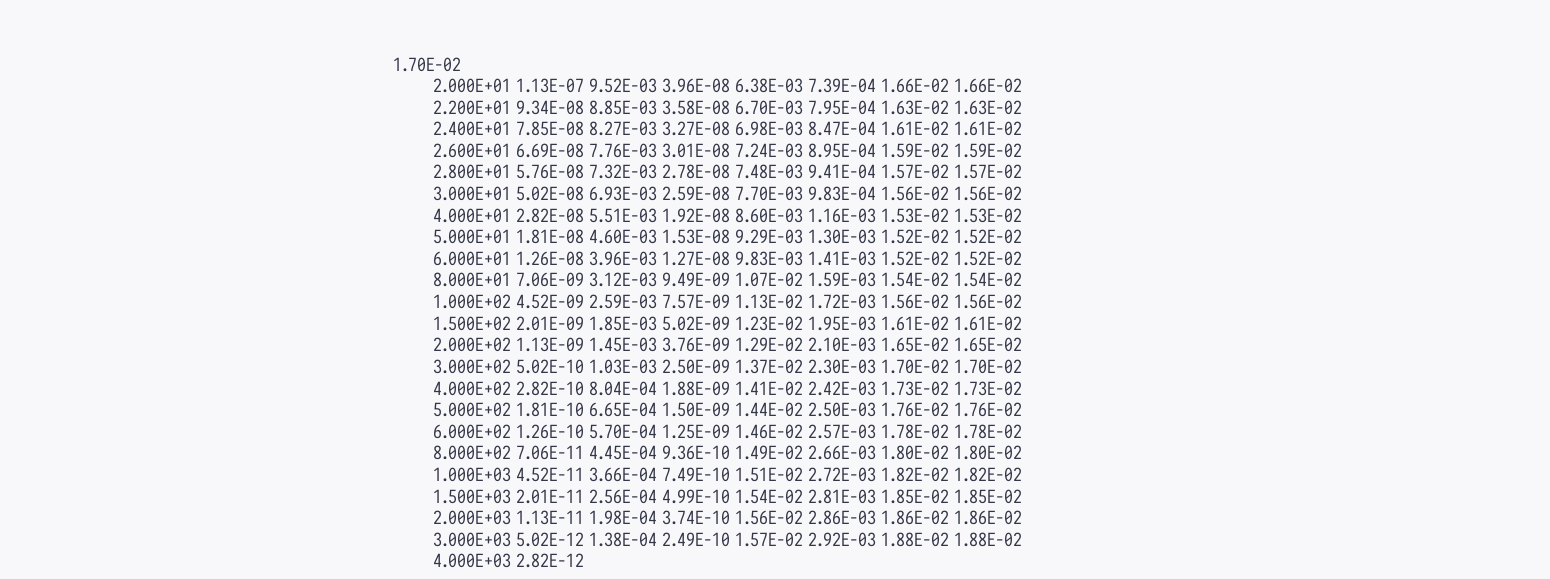1.70E-02
        2.000E+01 1.13E-07 9.52E-03 3.96E-08 6.38E-03 7.39E-04 1.66E-02 1.66E-02
        2.200E+01 9.34E-08 8.85E-03 3.58E-08 6.70E-03 7.95E-04 1.63E-02 1.63E-02
        2.400E+01 7.85E-08 8.27E-03 3.27E-08 6.98E-03 8.47E-04 1.61E-02 1.61E-02
        2.600E+01 6.69E-08 7.76E-03 3.01E-08 7.24E-03 8.95E-04 1.59E-02 1.59E-02
        2.800E+01 5.76E-08 7.32E-03 2.78E-08 7.48E-03 9.41E-04 1.57E-02 1.57E-02
        3.000E+01 5.02E-08 6.93E-03 2.59E-08 7.70E-03 9.83E-04 1.56E-02 1.56E-02
        4.000E+01 2.82E-08 5.51E-03 1.92E-08 8.60E-03 1.16E-03 1.53E-02 1.53E-02
        5.000E+01 1.81E-08 4.60E-03 1.53E-08 9.29E-03 1.30E-03 1.52E-02 1.52E-02
        6.000E+01 1.26E-08 3.96E-03 1.27E-08 9.83E-03 1.41E-03 1.52E-02 1.52E-02
        8.000E+01 7.06E-09 3.12E-03 9.49E-09 1.07E-02 1.59E-03 1.54E-02 1.54E-02
        1.000E+02 4.52E-09 2.59E-03 7.57E-09 1.13E-02 1.72E-03 1.56E-02 1.56E-02
        1.500E+02 2.01E-09 1.85E-03 5.02E-09 1.23E-02 1.95E-03 1.61E-02 1.61E-02
        2.000E+02 1.13E-09 1.45E-03 3.76E-09 1.29E-02 2.10E-03 1.65E-02 1.65E-02
        3.000E+02 5.02E-10 1.03E-03 2.50E-09 1.37E-02 2.30E-03 1.70E-02 1.70E-02
        4.000E+02 2.82E-10 8.04E-04 1.88E-09 1.41E-02 2.42E-03 1.73E-02 1.73E-02
        5.000E+02 1.81E-10 6.65E-04 1.50E-09 1.44E-02 2.50E-03 1.76E-02 1.76E-02
        6.000E+02 1.26E-10 5.70E-04 1.25E-09 1.46E-02 2.57E-03 1.78E-02 1.78E-02
        8.000E+02 7.06E-11 4.45E-04 9.36E-10 1.49E-02 2.66E-03 1.80E-02 1.80E-02
        1.000E+03 4.52E-11 3.66E-04 7.49E-10 1.51E-02 2.72E-03 1.82E-02 1.82E-02
        1.500E+03 2.01E-11 2.56E-04 4.99E-10 1.54E-02 2.81E-03 1.85E-02 1.85E-02
        2.000E+03 1.13E-11 1.98E-04 3.74E-10 1.56E-02 2.86E-03 1.86E-02 1.86E-02
        3.000E+03 5.02E-12 1.38E-04 2.49E-10 1.57E-02 2.92E-03 1.88E-02 1.88E-02
        4.000E+03 2.82E-12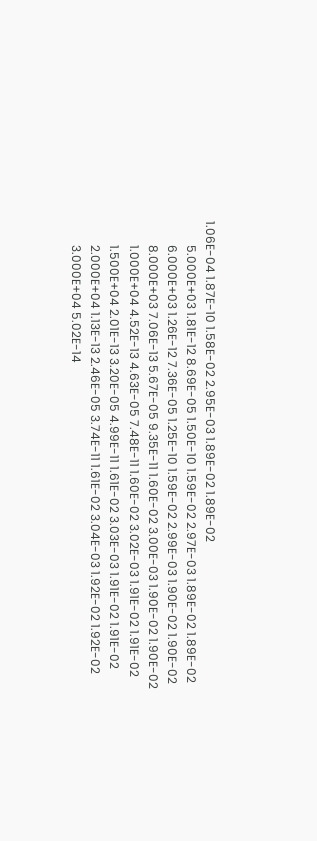1.06E-04 1.87E-10 1.58E-02 2.95E-03 1.89E-02 1.89E-02
        5.000E+03 1.81E-12 8.69E-05 1.50E-10 1.59E-02 2.97E-03 1.89E-02 1.89E-02
        6.000E+03 1.26E-12 7.36E-05 1.25E-10 1.59E-02 2.99E-03 1.90E-02 1.90E-02
        8.000E+03 7.06E-13 5.67E-05 9.35E-11 1.60E-02 3.00E-03 1.90E-02 1.90E-02
        1.000E+04 4.52E-13 4.63E-05 7.48E-11 1.60E-02 3.02E-03 1.91E-02 1.91E-02
        1.500E+04 2.01E-13 3.20E-05 4.99E-11 1.61E-02 3.03E-03 1.91E-02 1.91E-02
        2.000E+04 1.13E-13 2.46E-05 3.74E-11 1.61E-02 3.04E-03 1.92E-02 1.92E-02
        3.000E+04 5.02E-14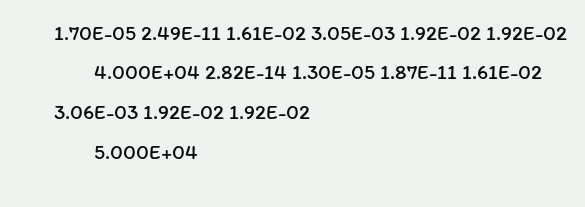1.70E-05 2.49E-11 1.61E-02 3.05E-03 1.92E-02 1.92E-02
        4.000E+04 2.82E-14 1.30E-05 1.87E-11 1.61E-02 3.06E-03 1.92E-02 1.92E-02
        5.000E+04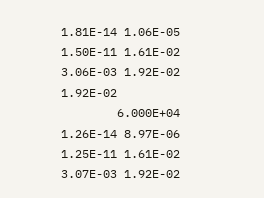1.81E-14 1.06E-05 1.50E-11 1.61E-02 3.06E-03 1.92E-02 1.92E-02
        6.000E+04 1.26E-14 8.97E-06 1.25E-11 1.61E-02 3.07E-03 1.92E-02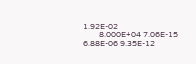1.92E-02
        8.000E+04 7.06E-15 6.88E-06 9.35E-12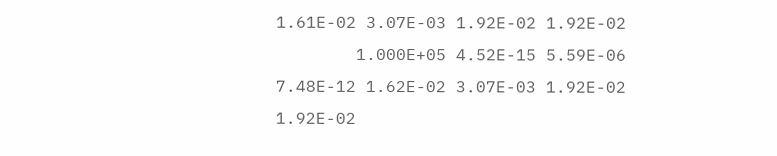1.61E-02 3.07E-03 1.92E-02 1.92E-02
        1.000E+05 4.52E-15 5.59E-06 7.48E-12 1.62E-02 3.07E-03 1.92E-02 1.92E-02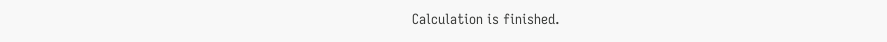Calculation is finished.